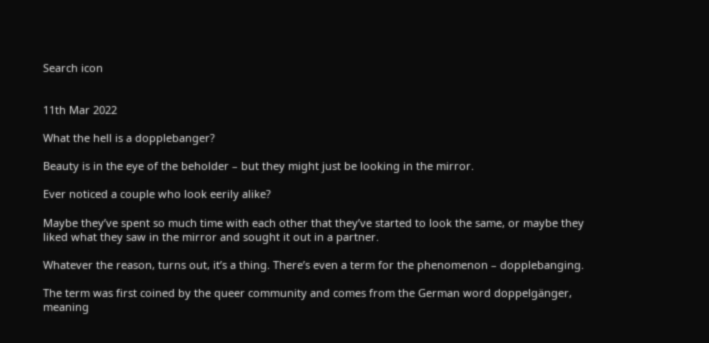Search icon


11th Mar 2022

What the hell is a dopplebanger?

Beauty is in the eye of the beholder – but they might just be looking in the mirror.

Ever noticed a couple who look eerily alike?

Maybe they’ve spent so much time with each other that they’ve started to look the same, or maybe they liked what they saw in the mirror and sought it out in a partner.

Whatever the reason, turns out, it’s a thing. There’s even a term for the phenomenon – dopplebanging.

The term was first coined by the queer community and comes from the German word doppelgänger, meaning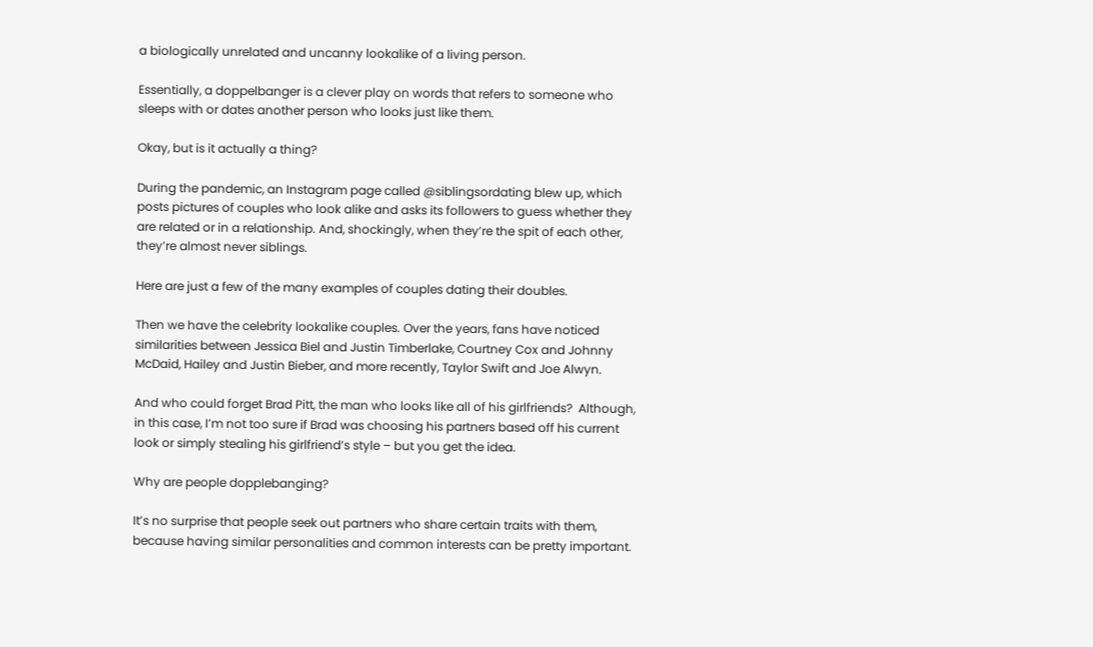a biologically unrelated and uncanny lookalike of a living person.

Essentially, a doppelbanger is a clever play on words that refers to someone who sleeps with or dates another person who looks just like them.

Okay, but is it actually a thing?

During the pandemic, an Instagram page called @siblingsordating blew up, which posts pictures of couples who look alike and asks its followers to guess whether they are related or in a relationship. And, shockingly, when they’re the spit of each other, they’re almost never siblings.

Here are just a few of the many examples of couples dating their doubles.

Then we have the celebrity lookalike couples. Over the years, fans have noticed similarities between Jessica Biel and Justin Timberlake, Courtney Cox and Johnny McDaid, Hailey and Justin Bieber, and more recently, Taylor Swift and Joe Alwyn.

And who could forget Brad Pitt, the man who looks like all of his girlfriends?  Although, in this case, I’m not too sure if Brad was choosing his partners based off his current look or simply stealing his girlfriend’s style – but you get the idea.

Why are people dopplebanging?

It’s no surprise that people seek out partners who share certain traits with them, because having similar personalities and common interests can be pretty important.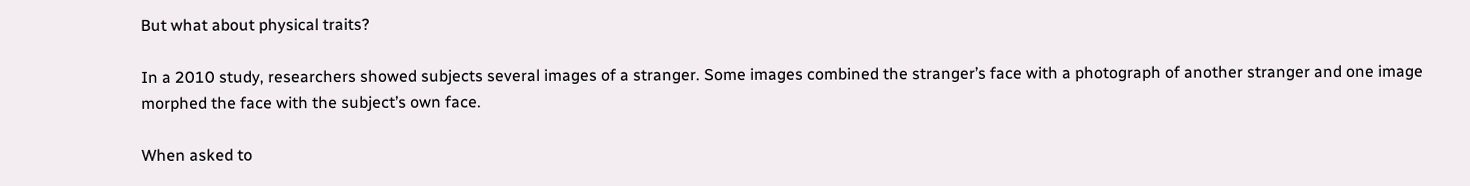But what about physical traits?

In a 2010 study, researchers showed subjects several images of a stranger. Some images combined the stranger’s face with a photograph of another stranger and one image morphed the face with the subject’s own face.

When asked to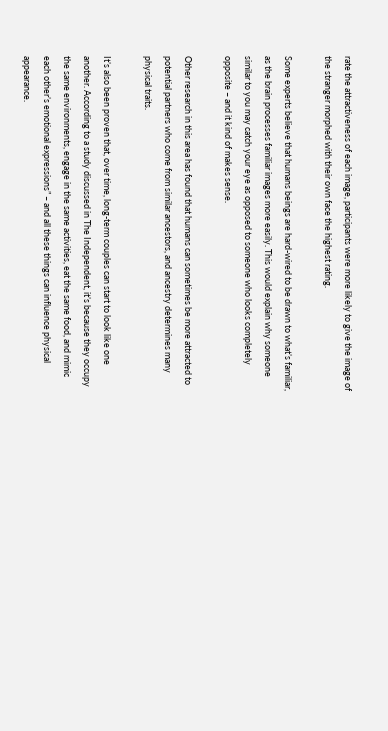rate the attractiveness of each image, participants were more likely to give the image of the stranger morphed with their own face the highest rating.

Some experts believe that humans beings are hard-wired to be drawn to what’s familiar, as the brain processes familiar images more easily. This would explain why someone similar to you may catch your eye as opposed to someone who looks completely opposite – and it kind of makes sense.

Other research in this area has found that humans can sometimes be more attracted to potential partners who come from similar ancestors, and ancestry determines many physical traits.

It’s also been proven that, over time, long-term couples can start to look like one another. According to a study discussed in The Independent, it’s because they occupy the same environments, engage in the same activities, eat the same food, and mimic each other’s emotional expressions” – and all these things can influence physical appearance.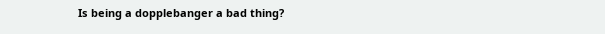Is being a dopplebanger a bad thing?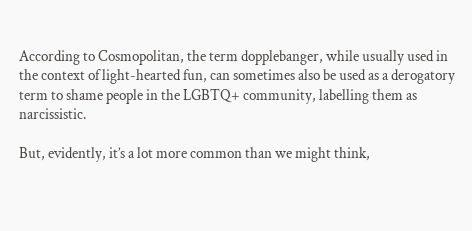According to Cosmopolitan, the term dopplebanger, while usually used in the context of light-hearted fun, can sometimes also be used as a derogatory term to shame people in the LGBTQ+ community, labelling them as narcissistic.

But, evidently, it’s a lot more common than we might think,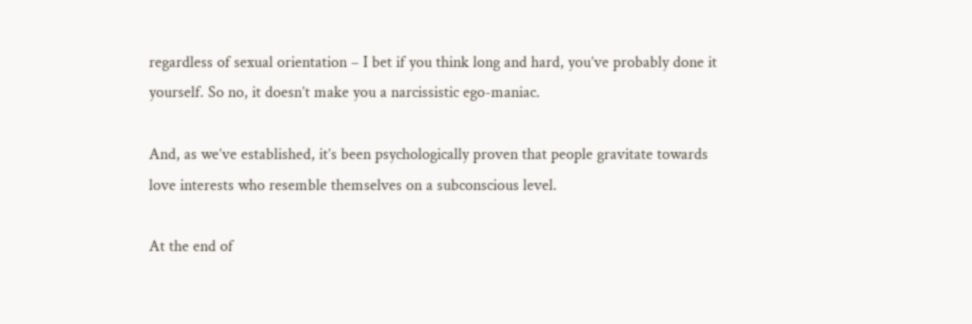regardless of sexual orientation – I bet if you think long and hard, you’ve probably done it yourself. So no, it doesn’t make you a narcissistic ego-maniac.

And, as we’ve established, it’s been psychologically proven that people gravitate towards love interests who resemble themselves on a subconscious level.

At the end of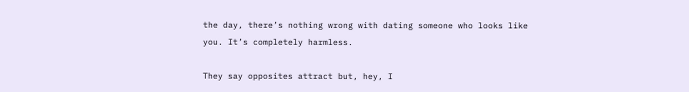the day, there’s nothing wrong with dating someone who looks like you. It’s completely harmless.

They say opposites attract but, hey, I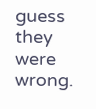guess they were wrong.